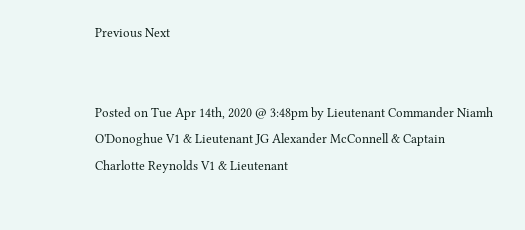Previous Next


Posted on Tue Apr 14th, 2020 @ 3:48pm by Lieutenant Commander Niamh O'Donoghue V1 & Lieutenant JG Alexander McConnell & Captain Charlotte Reynolds V1 & Lieutenant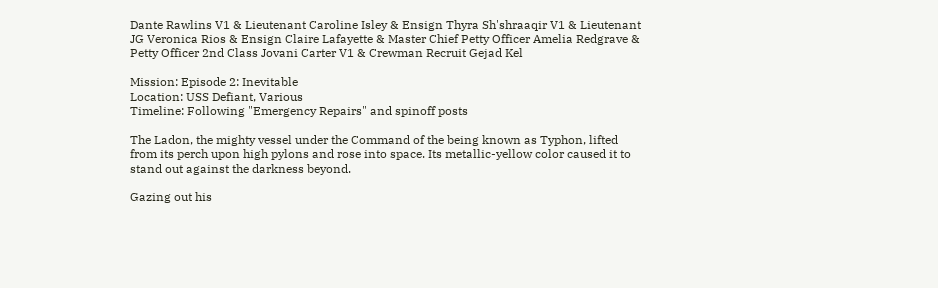Dante Rawlins V1 & Lieutenant Caroline Isley & Ensign Thyra Sh'shraaqir V1 & Lieutenant JG Veronica Rios & Ensign Claire Lafayette & Master Chief Petty Officer Amelia Redgrave & Petty Officer 2nd Class Jovani Carter V1 & Crewman Recruit Gejad Kel

Mission: Episode 2: Inevitable
Location: USS Defiant, Various
Timeline: Following "Emergency Repairs" and spinoff posts

The Ladon, the mighty vessel under the Command of the being known as Typhon, lifted from its perch upon high pylons and rose into space. Its metallic-yellow color caused it to stand out against the darkness beyond.

Gazing out his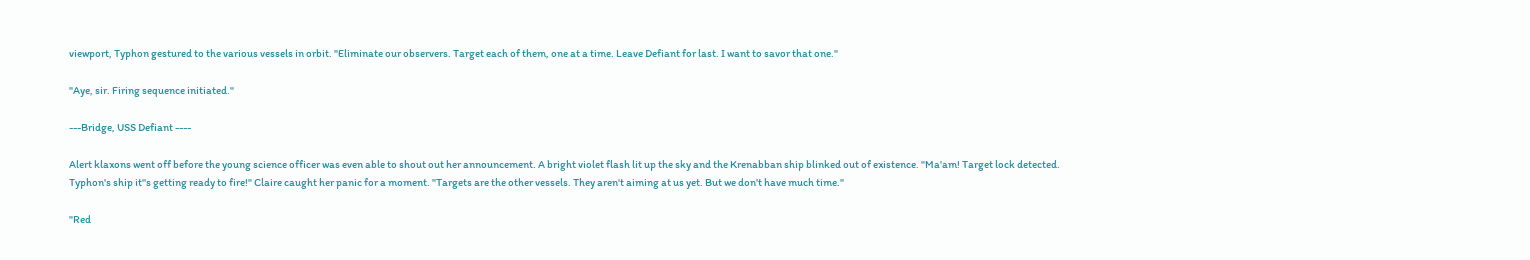viewport, Typhon gestured to the various vessels in orbit. "Eliminate our observers. Target each of them, one at a time. Leave Defiant for last. I want to savor that one."

"Aye, sir. Firing sequence initiated."

---Bridge, USS Defiant ----

Alert klaxons went off before the young science officer was even able to shout out her announcement. A bright violet flash lit up the sky and the Krenabban ship blinked out of existence. "Ma'am! Target lock detected. Typhon's ship it''s getting ready to fire!" Claire caught her panic for a moment. "Targets are the other vessels. They aren't aiming at us yet. But we don't have much time."

"Red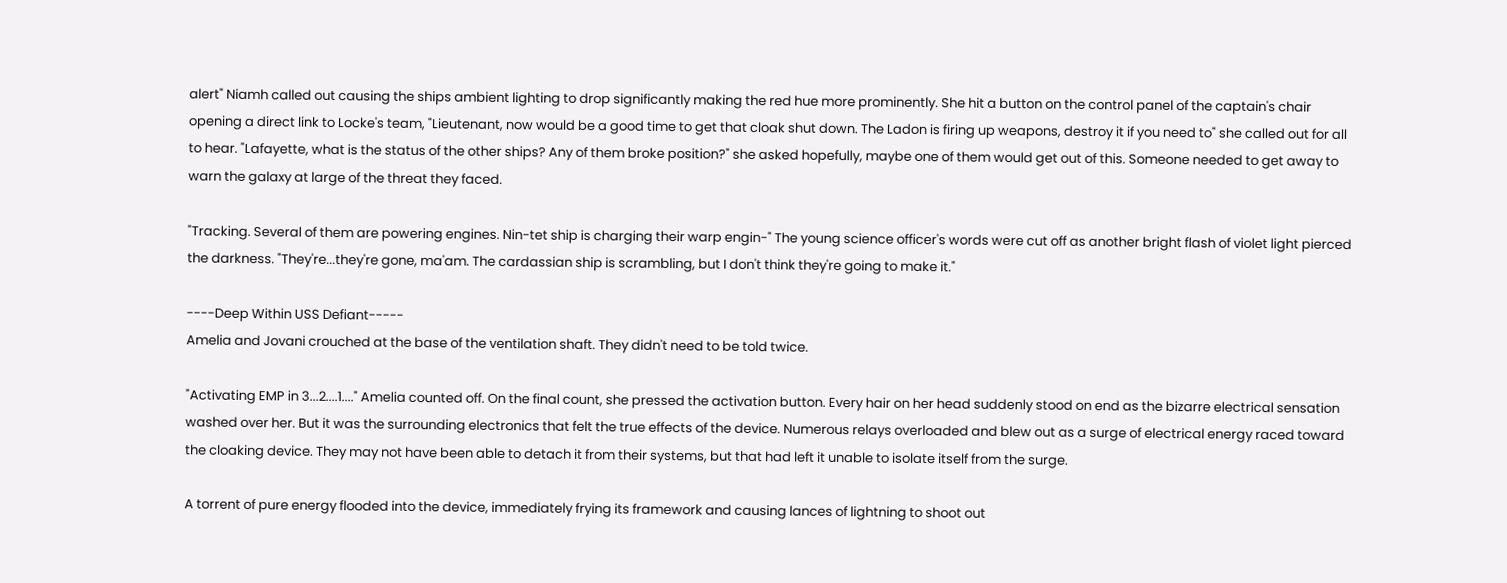alert" Niamh called out causing the ships ambient lighting to drop significantly making the red hue more prominently. She hit a button on the control panel of the captain's chair opening a direct link to Locke's team, "Lieutenant, now would be a good time to get that cloak shut down. The Ladon is firing up weapons, destroy it if you need to" she called out for all to hear. "Lafayette, what is the status of the other ships? Any of them broke position?" she asked hopefully, maybe one of them would get out of this. Someone needed to get away to warn the galaxy at large of the threat they faced.

"Tracking. Several of them are powering engines. Nin-tet ship is charging their warp engin-" The young science officer's words were cut off as another bright flash of violet light pierced the darkness. "They're...they're gone, ma'am. The cardassian ship is scrambling, but I don't think they're going to make it."

----Deep Within USS Defiant-----
Amelia and Jovani crouched at the base of the ventilation shaft. They didn't need to be told twice.

"Activating EMP in 3...2....1...." Amelia counted off. On the final count, she pressed the activation button. Every hair on her head suddenly stood on end as the bizarre electrical sensation washed over her. But it was the surrounding electronics that felt the true effects of the device. Numerous relays overloaded and blew out as a surge of electrical energy raced toward the cloaking device. They may not have been able to detach it from their systems, but that had left it unable to isolate itself from the surge.

A torrent of pure energy flooded into the device, immediately frying its framework and causing lances of lightning to shoot out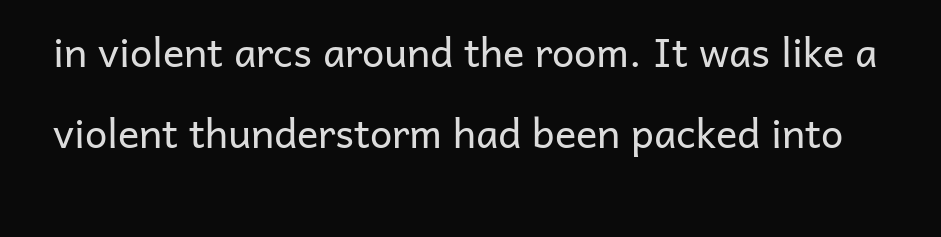in violent arcs around the room. It was like a violent thunderstorm had been packed into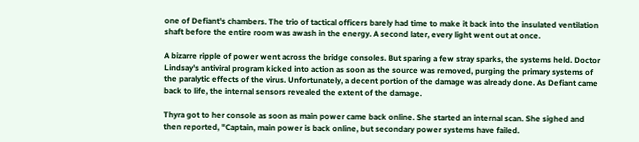one of Defiant's chambers. The trio of tactical officers barely had time to make it back into the insulated ventilation shaft before the entire room was awash in the energy. A second later, every light went out at once.

A bizarre ripple of power went across the bridge consoles. But sparing a few stray sparks, the systems held. Doctor Lindsay's antiviral program kicked into action as soon as the source was removed, purging the primary systems of the paralytic effects of the virus. Unfortunately, a decent portion of the damage was already done. As Defiant came back to life, the internal sensors revealed the extent of the damage.

Thyra got to her console as soon as main power came back online. She started an internal scan. She sighed and then reported, "Captain, main power is back online, but secondary power systems have failed.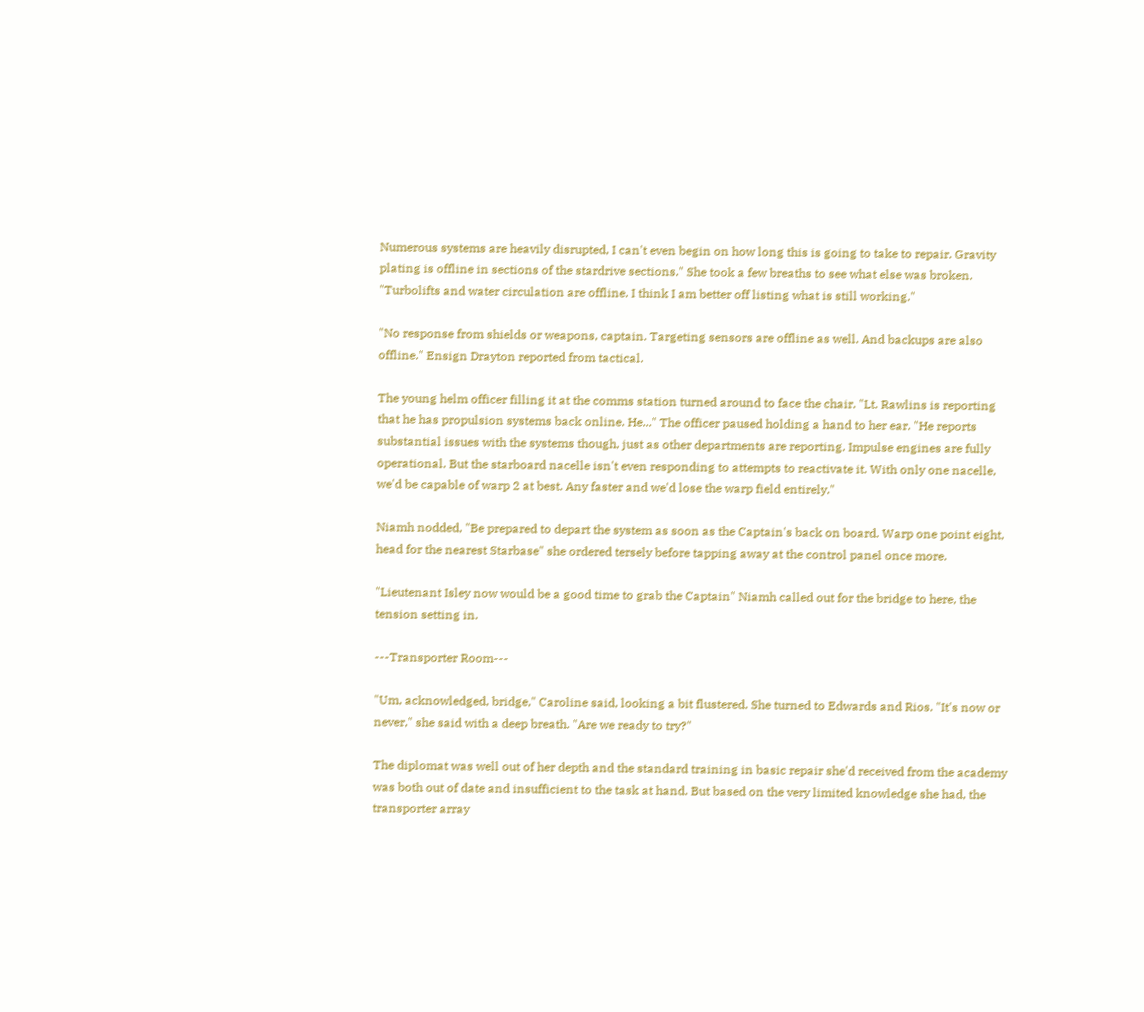Numerous systems are heavily disrupted, I can't even begin on how long this is going to take to repair. Gravity plating is offline in sections of the stardrive sections." She took a few breaths to see what else was broken. "Turbolifts and water circulation are offline. I think I am better off listing what is still working."

"No response from shields or weapons, captain. Targeting sensors are offline as well. And backups are also offline." Ensign Drayton reported from tactical.

The young helm officer filling it at the comms station turned around to face the chair. "Lt. Rawlins is reporting that he has propulsion systems back online. He..." The officer paused holding a hand to her ear. "He reports substantial issues with the systems though, just as other departments are reporting. Impulse engines are fully operational. But the starboard nacelle isn't even responding to attempts to reactivate it. With only one nacelle, we'd be capable of warp 2 at best. Any faster and we'd lose the warp field entirely."

Niamh nodded, "Be prepared to depart the system as soon as the Captain's back on board. Warp one point eight, head for the nearest Starbase" she ordered tersely before tapping away at the control panel once more.

"Lieutenant Isley now would be a good time to grab the Captain" Niamh called out for the bridge to here, the tension setting in.

---Transporter Room---

"Um, acknowledged, bridge," Caroline said, looking a bit flustered. She turned to Edwards and Rios. "It's now or never," she said with a deep breath. "Are we ready to try?"

The diplomat was well out of her depth and the standard training in basic repair she'd received from the academy was both out of date and insufficient to the task at hand. But based on the very limited knowledge she had, the transporter array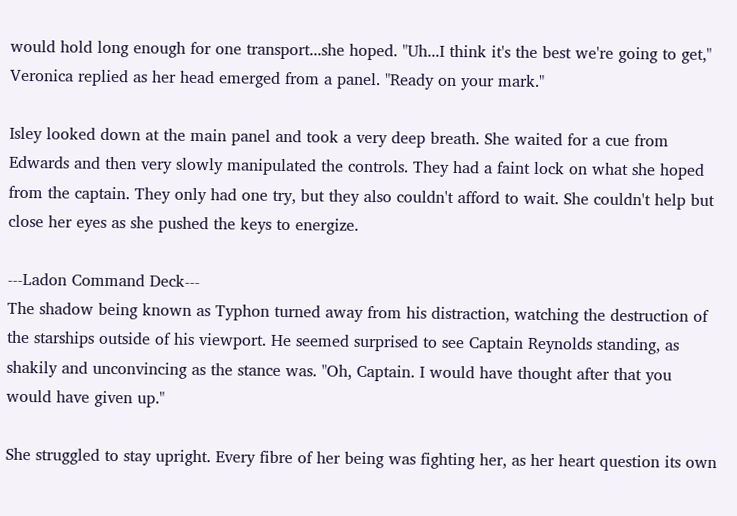would hold long enough for one transport...she hoped. "Uh...I think it's the best we're going to get," Veronica replied as her head emerged from a panel. "Ready on your mark."

Isley looked down at the main panel and took a very deep breath. She waited for a cue from Edwards and then very slowly manipulated the controls. They had a faint lock on what she hoped from the captain. They only had one try, but they also couldn't afford to wait. She couldn't help but close her eyes as she pushed the keys to energize.

---Ladon Command Deck---
The shadow being known as Typhon turned away from his distraction, watching the destruction of the starships outside of his viewport. He seemed surprised to see Captain Reynolds standing, as shakily and unconvincing as the stance was. "Oh, Captain. I would have thought after that you would have given up."

She struggled to stay upright. Every fibre of her being was fighting her, as her heart question its own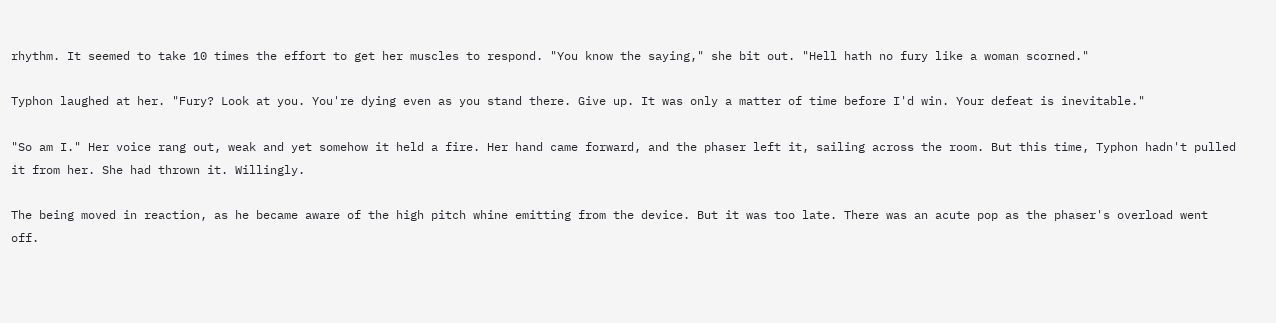rhythm. It seemed to take 10 times the effort to get her muscles to respond. "You know the saying," she bit out. "Hell hath no fury like a woman scorned."

Typhon laughed at her. "Fury? Look at you. You're dying even as you stand there. Give up. It was only a matter of time before I'd win. Your defeat is inevitable."

"So am I." Her voice rang out, weak and yet somehow it held a fire. Her hand came forward, and the phaser left it, sailing across the room. But this time, Typhon hadn't pulled it from her. She had thrown it. Willingly.

The being moved in reaction, as he became aware of the high pitch whine emitting from the device. But it was too late. There was an acute pop as the phaser's overload went off.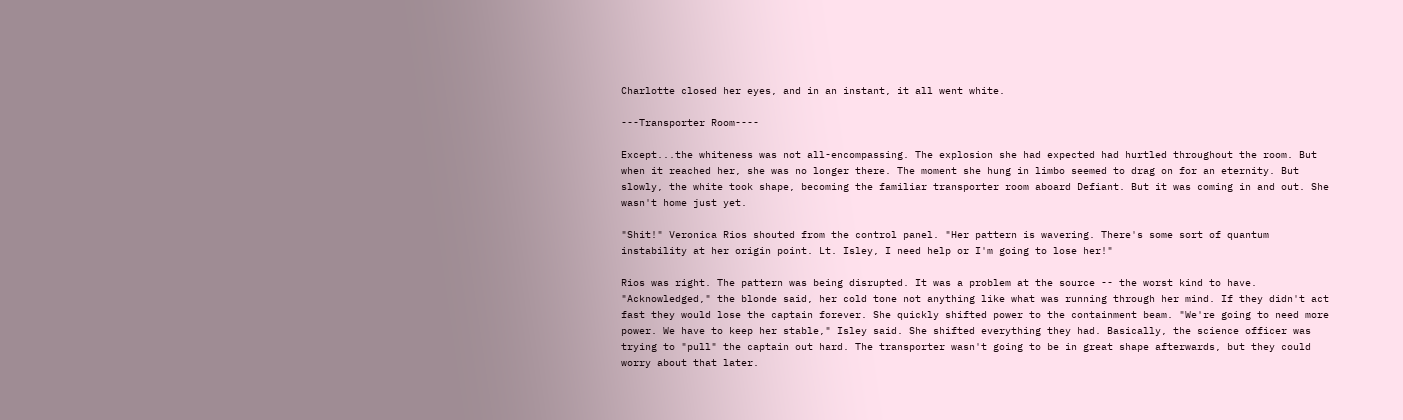Charlotte closed her eyes, and in an instant, it all went white.

---Transporter Room----

Except...the whiteness was not all-encompassing. The explosion she had expected had hurtled throughout the room. But when it reached her, she was no longer there. The moment she hung in limbo seemed to drag on for an eternity. But slowly, the white took shape, becoming the familiar transporter room aboard Defiant. But it was coming in and out. She wasn't home just yet.

"Shit!" Veronica Rios shouted from the control panel. "Her pattern is wavering. There's some sort of quantum instability at her origin point. Lt. Isley, I need help or I'm going to lose her!"

Rios was right. The pattern was being disrupted. It was a problem at the source -- the worst kind to have. "Acknowledged," the blonde said, her cold tone not anything like what was running through her mind. If they didn't act fast they would lose the captain forever. She quickly shifted power to the containment beam. "We're going to need more power. We have to keep her stable," Isley said. She shifted everything they had. Basically, the science officer was trying to "pull" the captain out hard. The transporter wasn't going to be in great shape afterwards, but they could worry about that later.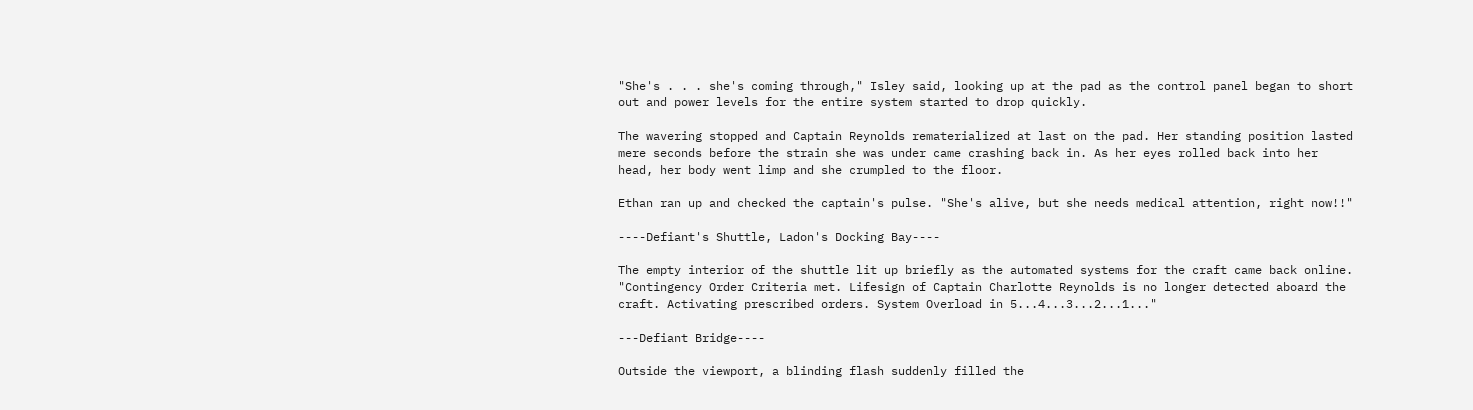"She's . . . she's coming through," Isley said, looking up at the pad as the control panel began to short out and power levels for the entire system started to drop quickly.

The wavering stopped and Captain Reynolds rematerialized at last on the pad. Her standing position lasted mere seconds before the strain she was under came crashing back in. As her eyes rolled back into her head, her body went limp and she crumpled to the floor.

Ethan ran up and checked the captain's pulse. "She's alive, but she needs medical attention, right now!!"

----Defiant's Shuttle, Ladon's Docking Bay----

The empty interior of the shuttle lit up briefly as the automated systems for the craft came back online. "Contingency Order Criteria met. Lifesign of Captain Charlotte Reynolds is no longer detected aboard the craft. Activating prescribed orders. System Overload in 5...4...3...2...1..."

---Defiant Bridge----

Outside the viewport, a blinding flash suddenly filled the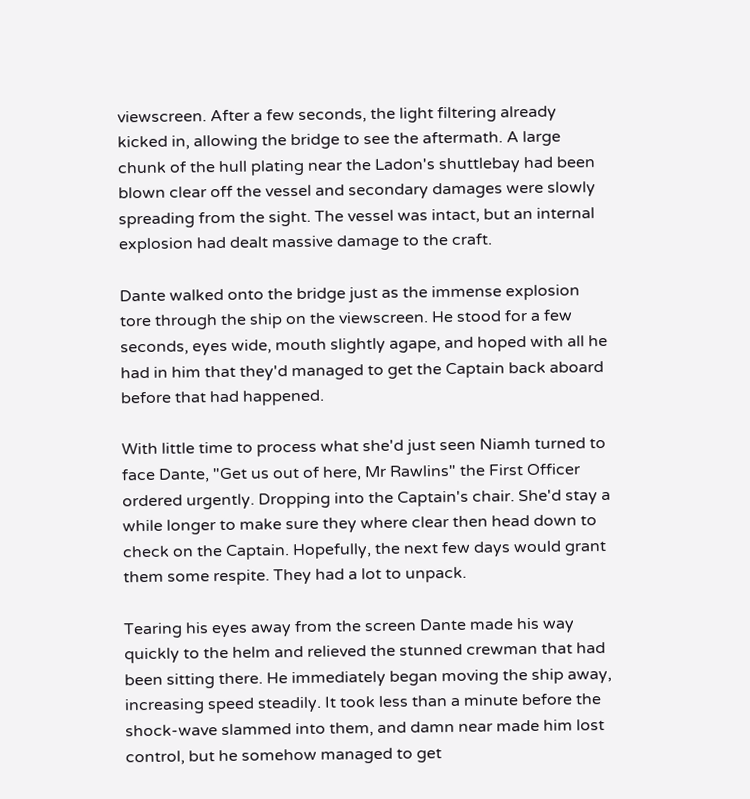viewscreen. After a few seconds, the light filtering already kicked in, allowing the bridge to see the aftermath. A large chunk of the hull plating near the Ladon's shuttlebay had been blown clear off the vessel and secondary damages were slowly spreading from the sight. The vessel was intact, but an internal explosion had dealt massive damage to the craft.

Dante walked onto the bridge just as the immense explosion tore through the ship on the viewscreen. He stood for a few seconds, eyes wide, mouth slightly agape, and hoped with all he had in him that they'd managed to get the Captain back aboard before that had happened.

With little time to process what she'd just seen Niamh turned to face Dante, "Get us out of here, Mr Rawlins" the First Officer ordered urgently. Dropping into the Captain's chair. She'd stay a while longer to make sure they where clear then head down to check on the Captain. Hopefully, the next few days would grant them some respite. They had a lot to unpack.

Tearing his eyes away from the screen Dante made his way quickly to the helm and relieved the stunned crewman that had been sitting there. He immediately began moving the ship away, increasing speed steadily. It took less than a minute before the shock-wave slammed into them, and damn near made him lost control, but he somehow managed to get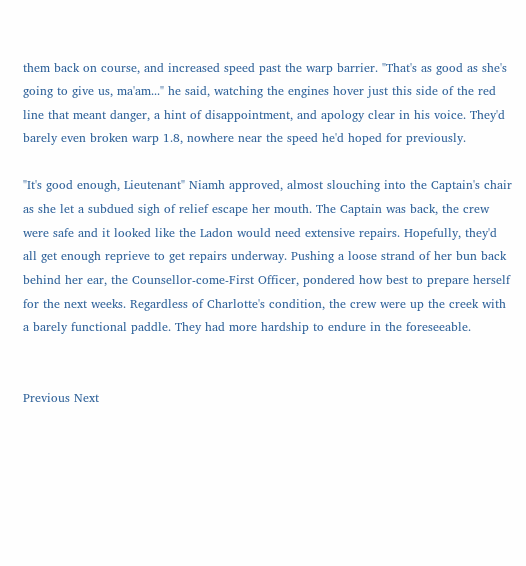them back on course, and increased speed past the warp barrier. "That's as good as she's going to give us, ma'am..." he said, watching the engines hover just this side of the red line that meant danger, a hint of disappointment, and apology clear in his voice. They'd barely even broken warp 1.8, nowhere near the speed he'd hoped for previously.

"It's good enough, Lieutenant" Niamh approved, almost slouching into the Captain's chair as she let a subdued sigh of relief escape her mouth. The Captain was back, the crew were safe and it looked like the Ladon would need extensive repairs. Hopefully, they'd all get enough reprieve to get repairs underway. Pushing a loose strand of her bun back behind her ear, the Counsellor-come-First Officer, pondered how best to prepare herself for the next weeks. Regardless of Charlotte's condition, the crew were up the creek with a barely functional paddle. They had more hardship to endure in the foreseeable.


Previous Next